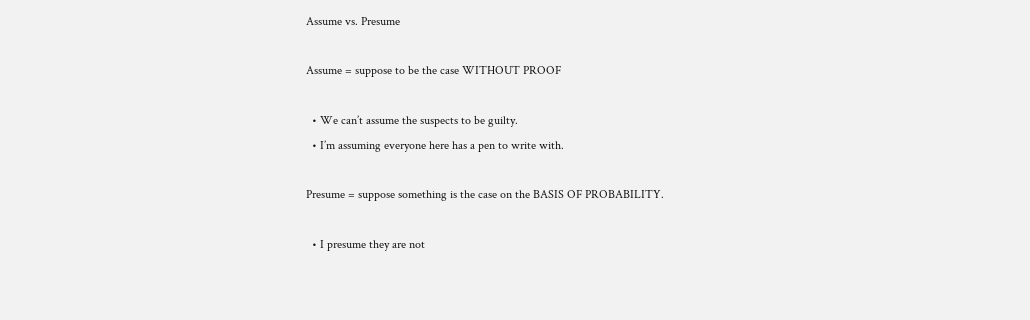Assume vs. Presume

Assume = suppose to be the case WITHOUT PROOF

  • We can’t assume the suspects to be guilty.
  • I’m assuming everyone here has a pen to write with.

Presume = suppose something is the case on the BASIS OF PROBABILITY.

  • I presume they are not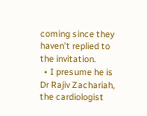coming since they haven’t replied to the invitation.
  • I presume he is Dr Rajiv Zachariah, the cardiologist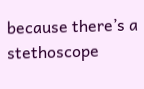because there’s a stethoscope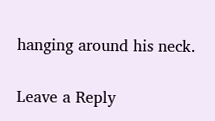hanging around his neck.

Leave a Reply